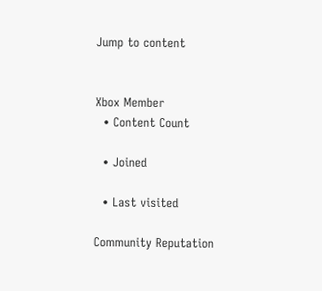Jump to content


Xbox Member
  • Content Count

  • Joined

  • Last visited

Community Reputation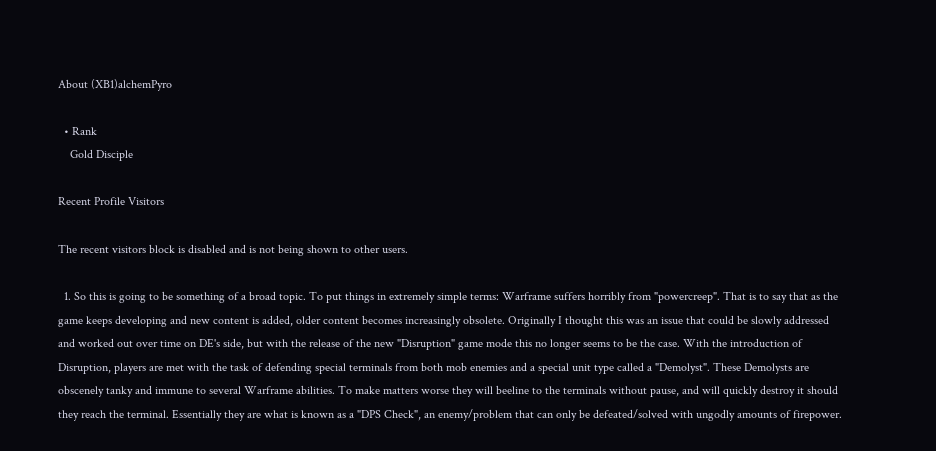About (XB1)alchemPyro

  • Rank
    Gold Disciple

Recent Profile Visitors

The recent visitors block is disabled and is not being shown to other users.

  1. So this is going to be something of a broad topic. To put things in extremely simple terms: Warframe suffers horribly from "powercreep". That is to say that as the game keeps developing and new content is added, older content becomes increasingly obsolete. Originally I thought this was an issue that could be slowly addressed and worked out over time on DE's side, but with the release of the new "Disruption" game mode this no longer seems to be the case. With the introduction of Disruption, players are met with the task of defending special terminals from both mob enemies and a special unit type called a "Demolyst". These Demolysts are obscenely tanky and immune to several Warframe abilities. To make matters worse they will beeline to the terminals without pause, and will quickly destroy it should they reach the terminal. Essentially they are what is known as a "DPS Check", an enemy/problem that can only be defeated/solved with ungodly amounts of firepower.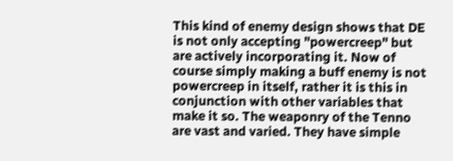This kind of enemy design shows that DE is not only accepting "powercreep" but are actively incorporating it. Now of course simply making a buff enemy is not powercreep in itself, rather it is this in conjunction with other variables that make it so. The weaponry of the Tenno are vast and varied. They have simple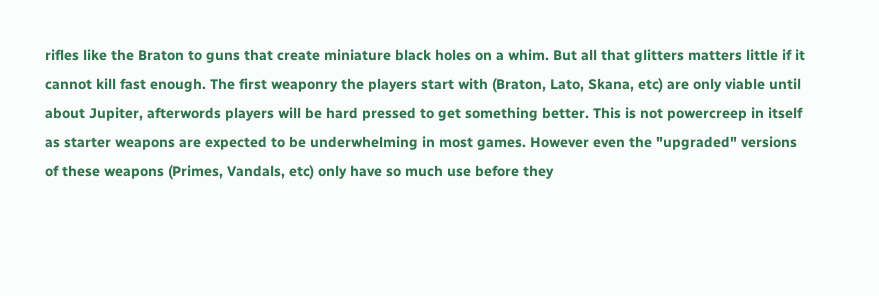rifles like the Braton to guns that create miniature black holes on a whim. But all that glitters matters little if it cannot kill fast enough. The first weaponry the players start with (Braton, Lato, Skana, etc) are only viable until about Jupiter, afterwords players will be hard pressed to get something better. This is not powercreep in itself as starter weapons are expected to be underwhelming in most games. However even the "upgraded" versions of these weapons (Primes, Vandals, etc) only have so much use before they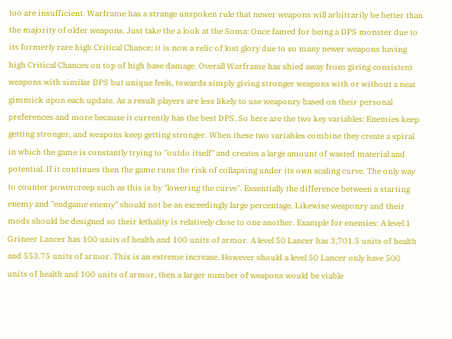too are insufficient. Warframe has a strange unspoken rule that newer weapons will arbitrarily be better than the majority of older weapons. Just take the a look at the Soma: Once famed for being a DPS monster due to its formerly rare high Critical Chance; it is now a relic of lost glory due to so many newer weapons having high Critical Chances on top of high base damage. Overall Warframe has shied away from giving consistent weapons with similar DPS but unique feels, towards simply giving stronger weapons with or without a neat gimmick upon each update. As a result players are less likely to use weaponry based on their personal preferences and more because it currently has the best DPS. So here are the two key variables: Enemies keep getting stronger, and weapons keep getting stronger. When these two variables combine they create a spiral in which the game is constantly trying to "outdo itself" and creates a large amount of wasted material and potential. If it continues then the game runs the risk of collapsing under its own scaling curve. The only way to counter powercreep such as this is by "lowering the curve". Essentially the difference between a starting enemy and "endgame enemy" should not be an exceedingly large percentage. Likewise weaponry and their mods should be designed so their lethality is relatively close to one another. Example for enemies: A level 1 Grineer Lancer has 100 units of health and 100 units of armor. A level 50 Lancer has 3,701.5 units of health and 553.75 units of armor. This is an extreme increase. However should a level 50 Lancer only have 500 units of health and 100 units of armor, then a larger number of weapons would be viable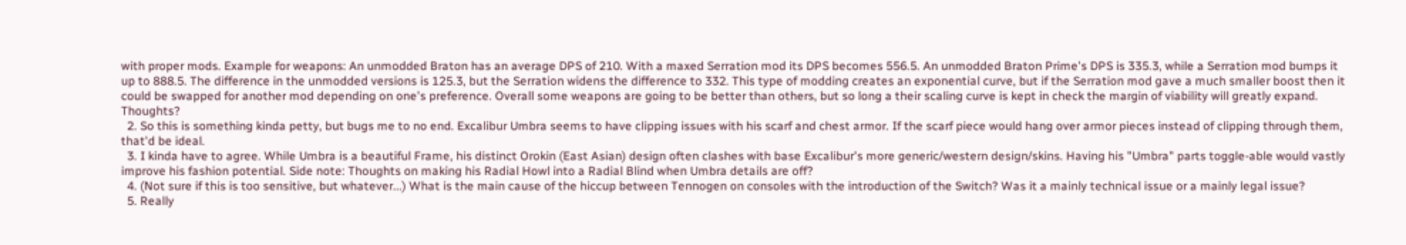with proper mods. Example for weapons: An unmodded Braton has an average DPS of 210. With a maxed Serration mod its DPS becomes 556.5. An unmodded Braton Prime's DPS is 335.3, while a Serration mod bumps it up to 888.5. The difference in the unmodded versions is 125.3, but the Serration widens the difference to 332. This type of modding creates an exponential curve, but if the Serration mod gave a much smaller boost then it could be swapped for another mod depending on one's preference. Overall some weapons are going to be better than others, but so long a their scaling curve is kept in check the margin of viability will greatly expand. Thoughts?
  2. So this is something kinda petty, but bugs me to no end. Excalibur Umbra seems to have clipping issues with his scarf and chest armor. If the scarf piece would hang over armor pieces instead of clipping through them, that'd be ideal.
  3. I kinda have to agree. While Umbra is a beautiful Frame, his distinct Orokin (East Asian) design often clashes with base Excalibur's more generic/western design/skins. Having his "Umbra" parts toggle-able would vastly improve his fashion potential. Side note: Thoughts on making his Radial Howl into a Radial Blind when Umbra details are off?
  4. (Not sure if this is too sensitive, but whatever...) What is the main cause of the hiccup between Tennogen on consoles with the introduction of the Switch? Was it a mainly technical issue or a mainly legal issue?
  5. Really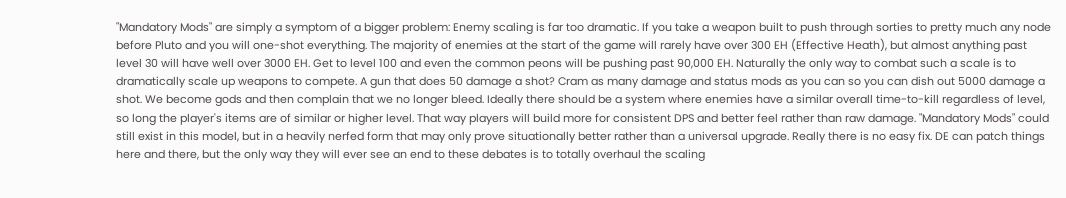"Mandatory Mods" are simply a symptom of a bigger problem: Enemy scaling is far too dramatic. If you take a weapon built to push through sorties to pretty much any node before Pluto and you will one-shot everything. The majority of enemies at the start of the game will rarely have over 300 EH (Effective Heath), but almost anything past level 30 will have well over 3000 EH. Get to level 100 and even the common peons will be pushing past 90,000 EH. Naturally the only way to combat such a scale is to dramatically scale up weapons to compete. A gun that does 50 damage a shot? Cram as many damage and status mods as you can so you can dish out 5000 damage a shot. We become gods and then complain that we no longer bleed. Ideally there should be a system where enemies have a similar overall time-to-kill regardless of level, so long the player's items are of similar or higher level. That way players will build more for consistent DPS and better feel rather than raw damage. "Mandatory Mods" could still exist in this model, but in a heavily nerfed form that may only prove situationally better rather than a universal upgrade. Really there is no easy fix. DE can patch things here and there, but the only way they will ever see an end to these debates is to totally overhaul the scaling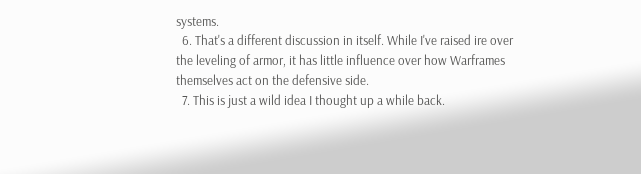systems.
  6. That's a different discussion in itself. While I've raised ire over the leveling of armor, it has little influence over how Warframes themselves act on the defensive side.
  7. This is just a wild idea I thought up a while back.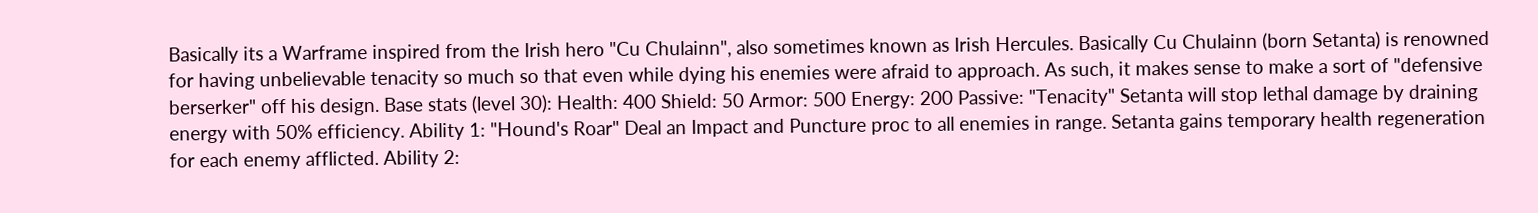Basically its a Warframe inspired from the Irish hero "Cu Chulainn", also sometimes known as Irish Hercules. Basically Cu Chulainn (born Setanta) is renowned for having unbelievable tenacity so much so that even while dying his enemies were afraid to approach. As such, it makes sense to make a sort of "defensive berserker" off his design. Base stats (level 30): Health: 400 Shield: 50 Armor: 500 Energy: 200 Passive: "Tenacity" Setanta will stop lethal damage by draining energy with 50% efficiency. Ability 1: "Hound's Roar" Deal an Impact and Puncture proc to all enemies in range. Setanta gains temporary health regeneration for each enemy afflicted. Ability 2: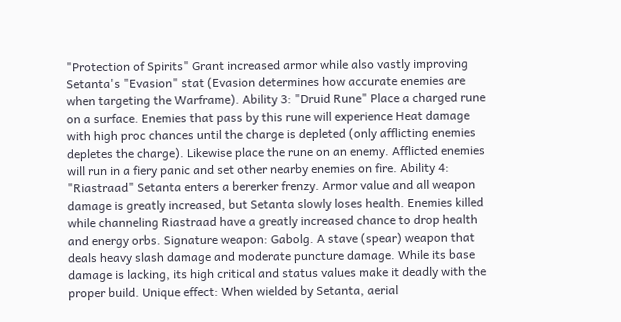"Protection of Spirits" Grant increased armor while also vastly improving Setanta's "Evasion" stat (Evasion determines how accurate enemies are when targeting the Warframe). Ability 3: "Druid Rune" Place a charged rune on a surface. Enemies that pass by this rune will experience Heat damage with high proc chances until the charge is depleted (only afflicting enemies depletes the charge). Likewise place the rune on an enemy. Afflicted enemies will run in a fiery panic and set other nearby enemies on fire. Ability 4: "Riastraad" Setanta enters a bererker frenzy. Armor value and all weapon damage is greatly increased, but Setanta slowly loses health. Enemies killed while channeling Riastraad have a greatly increased chance to drop health and energy orbs. Signature weapon: Gabolg. A stave (spear) weapon that deals heavy slash damage and moderate puncture damage. While its base damage is lacking, its high critical and status values make it deadly with the proper build. Unique effect: When wielded by Setanta, aerial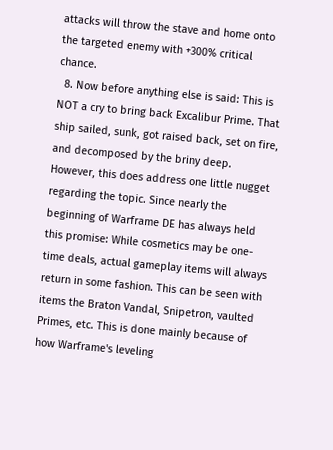attacks will throw the stave and home onto the targeted enemy with +300% critical chance.
  8. Now before anything else is said: This is NOT a cry to bring back Excalibur Prime. That ship sailed, sunk, got raised back, set on fire, and decomposed by the briny deep. However, this does address one little nugget regarding the topic. Since nearly the beginning of Warframe DE has always held this promise: While cosmetics may be one-time deals, actual gameplay items will always return in some fashion. This can be seen with items the Braton Vandal, Snipetron, vaulted Primes, etc. This is done mainly because of how Warframe's leveling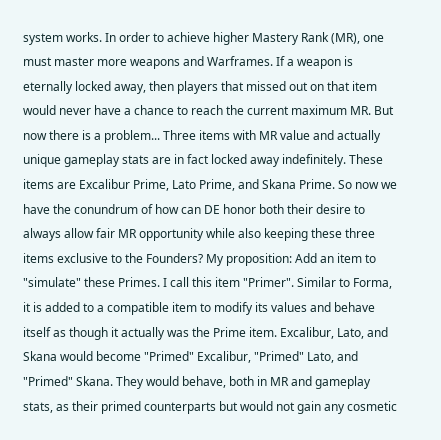system works. In order to achieve higher Mastery Rank (MR), one must master more weapons and Warframes. If a weapon is eternally locked away, then players that missed out on that item would never have a chance to reach the current maximum MR. But now there is a problem... Three items with MR value and actually unique gameplay stats are in fact locked away indefinitely. These items are Excalibur Prime, Lato Prime, and Skana Prime. So now we have the conundrum of how can DE honor both their desire to always allow fair MR opportunity while also keeping these three items exclusive to the Founders? My proposition: Add an item to "simulate" these Primes. I call this item "Primer". Similar to Forma, it is added to a compatible item to modify its values and behave itself as though it actually was the Prime item. Excalibur, Lato, and Skana would become "Primed" Excalibur, "Primed" Lato, and "Primed" Skana. They would behave, both in MR and gameplay stats, as their primed counterparts but would not gain any cosmetic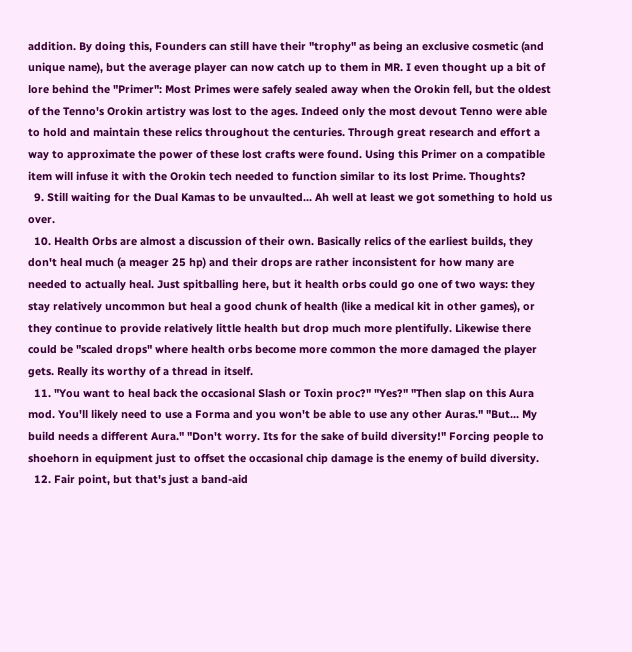addition. By doing this, Founders can still have their "trophy" as being an exclusive cosmetic (and unique name), but the average player can now catch up to them in MR. I even thought up a bit of lore behind the "Primer": Most Primes were safely sealed away when the Orokin fell, but the oldest of the Tenno's Orokin artistry was lost to the ages. Indeed only the most devout Tenno were able to hold and maintain these relics throughout the centuries. Through great research and effort a way to approximate the power of these lost crafts were found. Using this Primer on a compatible item will infuse it with the Orokin tech needed to function similar to its lost Prime. Thoughts?
  9. Still waiting for the Dual Kamas to be unvaulted... Ah well at least we got something to hold us over.
  10. Health Orbs are almost a discussion of their own. Basically relics of the earliest builds, they don't heal much (a meager 25 hp) and their drops are rather inconsistent for how many are needed to actually heal. Just spitballing here, but it health orbs could go one of two ways: they stay relatively uncommon but heal a good chunk of health (like a medical kit in other games), or they continue to provide relatively little health but drop much more plentifully. Likewise there could be "scaled drops" where health orbs become more common the more damaged the player gets. Really its worthy of a thread in itself.
  11. "You want to heal back the occasional Slash or Toxin proc?" "Yes?" "Then slap on this Aura mod. You'll likely need to use a Forma and you won't be able to use any other Auras." "But... My build needs a different Aura." "Don't worry. Its for the sake of build diversity!" Forcing people to shoehorn in equipment just to offset the occasional chip damage is the enemy of build diversity.
  12. Fair point, but that's just a band-aid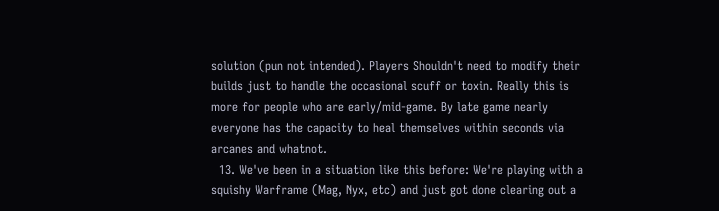solution (pun not intended). Players Shouldn't need to modify their builds just to handle the occasional scuff or toxin. Really this is more for people who are early/mid-game. By late game nearly everyone has the capacity to heal themselves within seconds via arcanes and whatnot.
  13. We've been in a situation like this before: We're playing with a squishy Warframe (Mag, Nyx, etc) and just got done clearing out a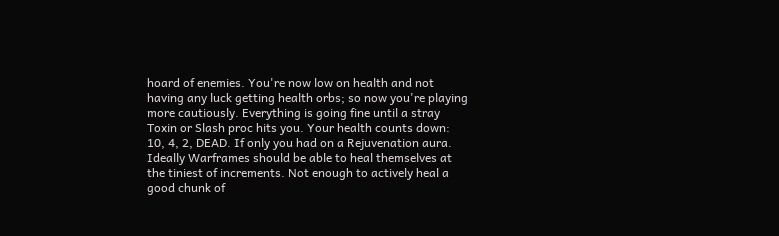hoard of enemies. You're now low on health and not having any luck getting health orbs; so now you're playing more cautiously. Everything is going fine until a stray Toxin or Slash proc hits you. Your health counts down: 10, 4, 2, DEAD. If only you had on a Rejuvenation aura. Ideally Warframes should be able to heal themselves at the tiniest of increments. Not enough to actively heal a good chunk of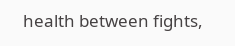health between fights,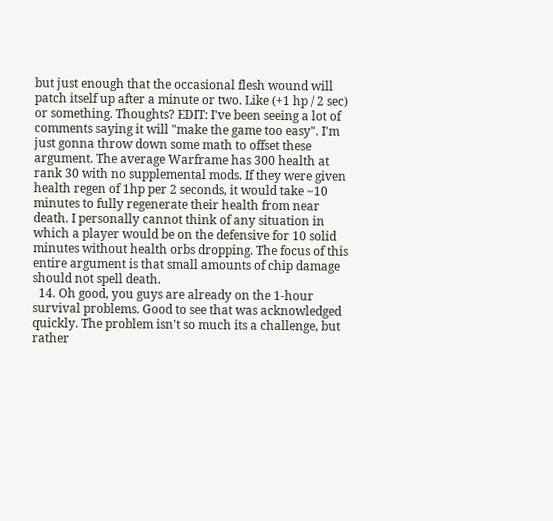but just enough that the occasional flesh wound will patch itself up after a minute or two. Like (+1 hp / 2 sec) or something. Thoughts? EDIT: I've been seeing a lot of comments saying it will "make the game too easy". I'm just gonna throw down some math to offset these argument. The average Warframe has 300 health at rank 30 with no supplemental mods. If they were given health regen of 1hp per 2 seconds, it would take ~10 minutes to fully regenerate their health from near death. I personally cannot think of any situation in which a player would be on the defensive for 10 solid minutes without health orbs dropping. The focus of this entire argument is that small amounts of chip damage should not spell death.
  14. Oh good, you guys are already on the 1-hour survival problems. Good to see that was acknowledged quickly. The problem isn't so much its a challenge, but rather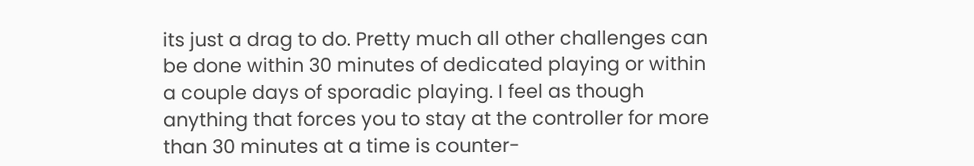its just a drag to do. Pretty much all other challenges can be done within 30 minutes of dedicated playing or within a couple days of sporadic playing. I feel as though anything that forces you to stay at the controller for more than 30 minutes at a time is counter-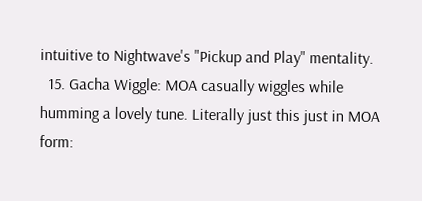intuitive to Nightwave's "Pickup and Play" mentality.
  15. Gacha Wiggle: MOA casually wiggles while humming a lovely tune. Literally just this just in MOA form: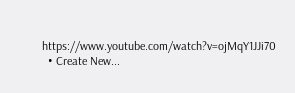https://www.youtube.com/watch?v=ojMqY1JJi70
  • Create New...